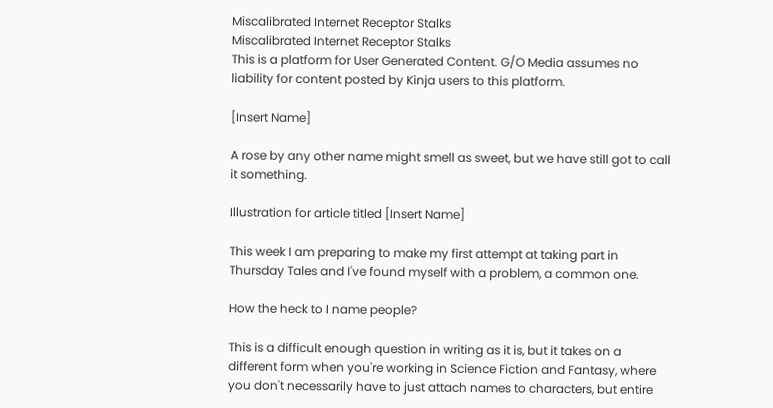Miscalibrated Internet Receptor Stalks
Miscalibrated Internet Receptor Stalks
This is a platform for User Generated Content. G/O Media assumes no liability for content posted by Kinja users to this platform.

[Insert Name]

A rose by any other name might smell as sweet, but we have still got to call it something.

Illustration for article titled [Insert Name]

This week I am preparing to make my first attempt at taking part in Thursday Tales and I've found myself with a problem, a common one.

How the heck to I name people?

This is a difficult enough question in writing as it is, but it takes on a different form when you're working in Science Fiction and Fantasy, where you don't necessarily have to just attach names to characters, but entire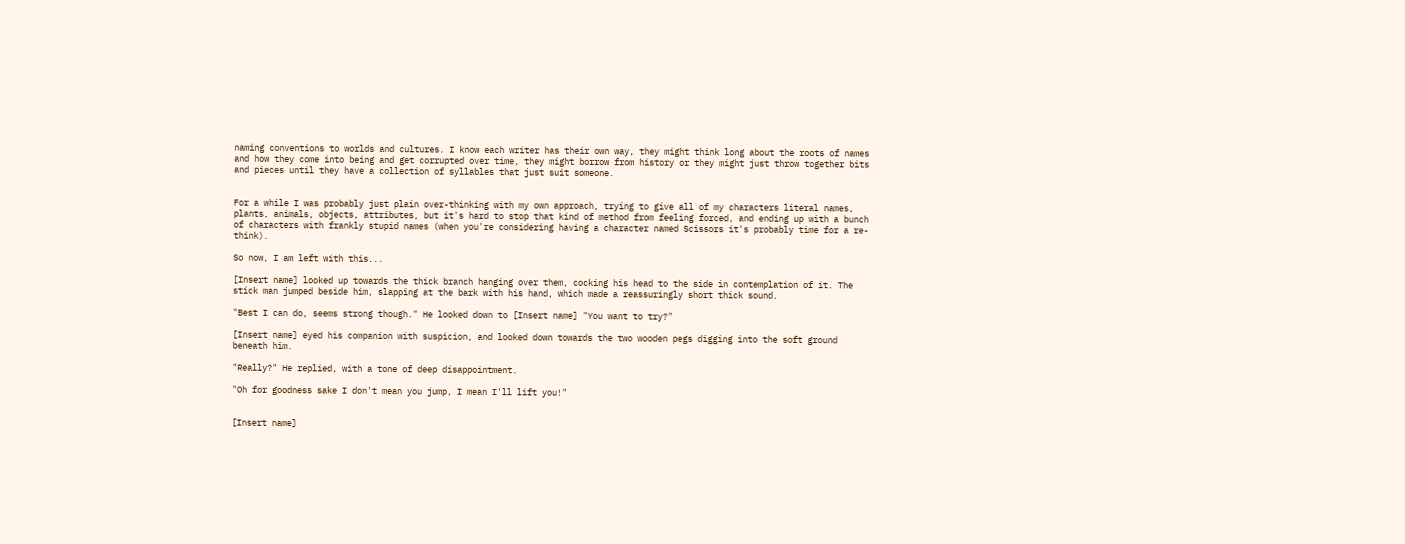naming conventions to worlds and cultures. I know each writer has their own way, they might think long about the roots of names and how they come into being and get corrupted over time, they might borrow from history or they might just throw together bits and pieces until they have a collection of syllables that just suit someone.


For a while I was probably just plain over-thinking with my own approach, trying to give all of my characters literal names, plants, animals, objects, attributes, but it's hard to stop that kind of method from feeling forced, and ending up with a bunch of characters with frankly stupid names (when you're considering having a character named Scissors it's probably time for a re-think).

So now, I am left with this...

[Insert name] looked up towards the thick branch hanging over them, cocking his head to the side in contemplation of it. The stick man jumped beside him, slapping at the bark with his hand, which made a reassuringly short thick sound.

"Best I can do, seems strong though." He looked down to [Insert name] "You want to try?"

[Insert name] eyed his companion with suspicion, and looked down towards the two wooden pegs digging into the soft ground beneath him.

"Really?" He replied, with a tone of deep disappointment.

"Oh for goodness sake I don't mean you jump, I mean I'll lift you!"


[Insert name]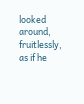looked around, fruitlessly, as if he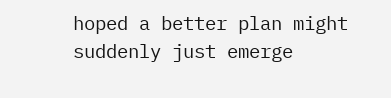hoped a better plan might suddenly just emerge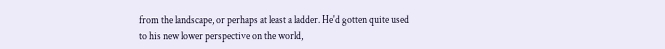from the landscape, or perhaps at least a ladder. He'd gotten quite used to his new lower perspective on the world,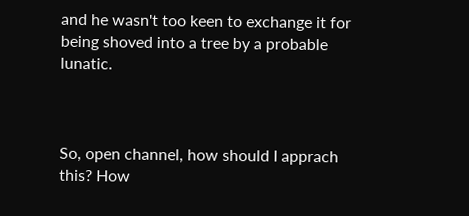and he wasn't too keen to exchange it for being shoved into a tree by a probable lunatic.



So, open channel, how should I apprach this? How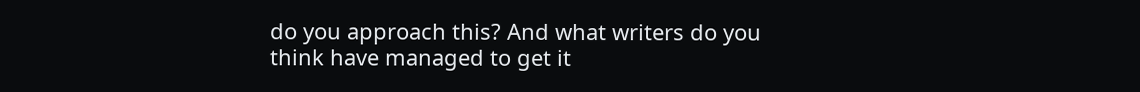do you approach this? And what writers do you think have managed to get it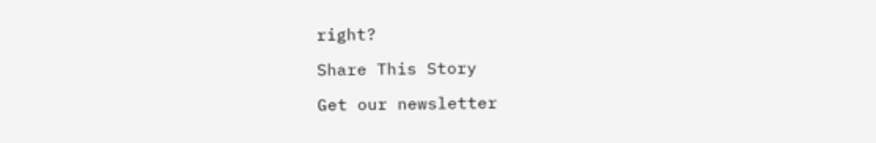right?

Share This Story

Get our newsletter